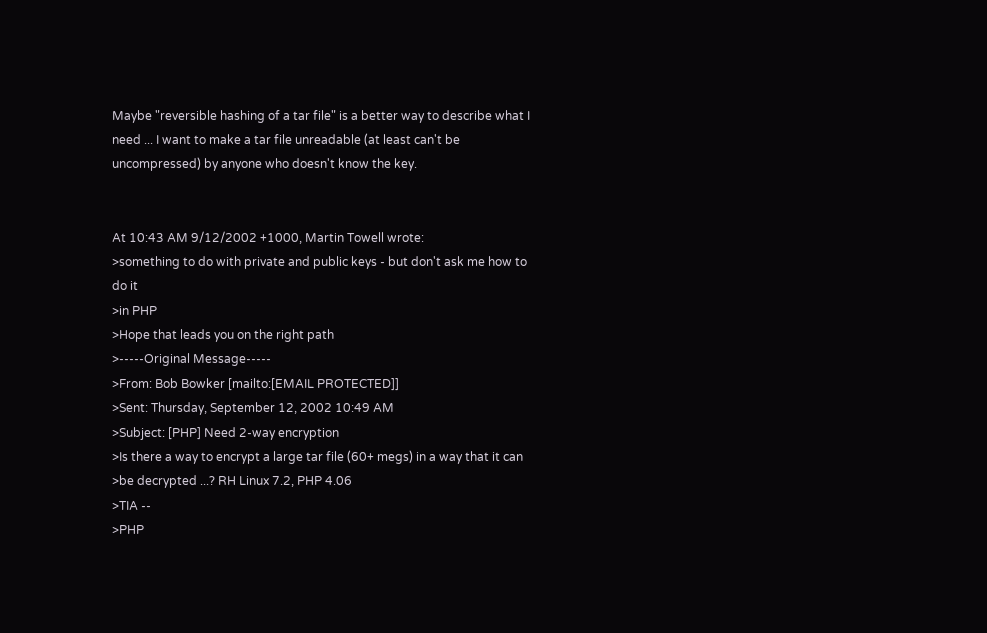Maybe "reversible hashing of a tar file" is a better way to describe what I
need ... I want to make a tar file unreadable (at least can't be
uncompressed) by anyone who doesn't know the key.


At 10:43 AM 9/12/2002 +1000, Martin Towell wrote:
>something to do with private and public keys - but don't ask me how to do it
>in PHP
>Hope that leads you on the right path
>-----Original Message-----
>From: Bob Bowker [mailto:[EMAIL PROTECTED]]
>Sent: Thursday, September 12, 2002 10:49 AM
>Subject: [PHP] Need 2-way encryption
>Is there a way to encrypt a large tar file (60+ megs) in a way that it can
>be decrypted ...? RH Linux 7.2, PHP 4.06
>TIA --
>PHP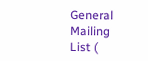General Mailing List (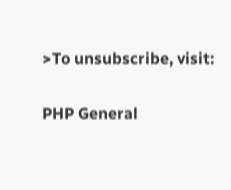>To unsubscribe, visit:

PHP General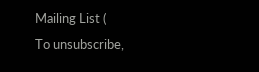Mailing List (
To unsubscribe,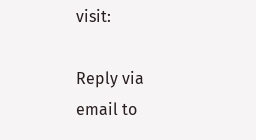visit:

Reply via email to